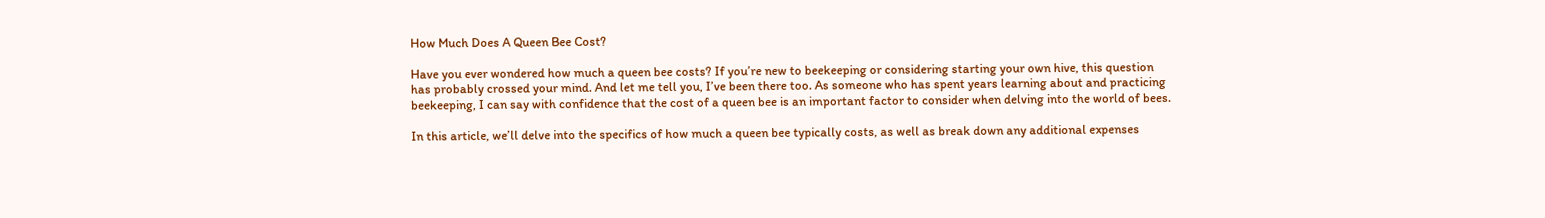How Much Does A Queen Bee Cost?

Have you ever wondered how much a queen bee costs? If you’re new to beekeeping or considering starting your own hive, this question has probably crossed your mind. And let me tell you, I’ve been there too. As someone who has spent years learning about and practicing beekeeping, I can say with confidence that the cost of a queen bee is an important factor to consider when delving into the world of bees.

In this article, we’ll delve into the specifics of how much a queen bee typically costs, as well as break down any additional expenses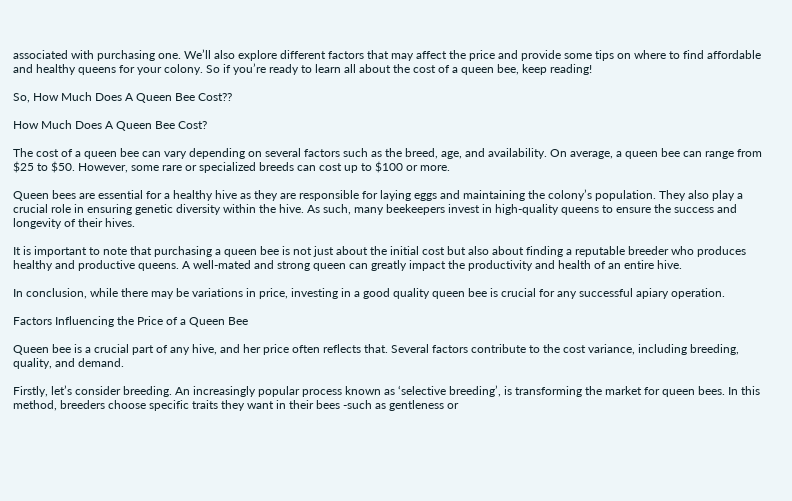associated with purchasing one. We’ll also explore different factors that may affect the price and provide some tips on where to find affordable and healthy queens for your colony. So if you’re ready to learn all about the cost of a queen bee, keep reading!

So, How Much Does A Queen Bee Cost??

How Much Does A Queen Bee Cost?

The cost of a queen bee can vary depending on several factors such as the breed, age, and availability. On average, a queen bee can range from $25 to $50. However, some rare or specialized breeds can cost up to $100 or more.

Queen bees are essential for a healthy hive as they are responsible for laying eggs and maintaining the colony’s population. They also play a crucial role in ensuring genetic diversity within the hive. As such, many beekeepers invest in high-quality queens to ensure the success and longevity of their hives.

It is important to note that purchasing a queen bee is not just about the initial cost but also about finding a reputable breeder who produces healthy and productive queens. A well-mated and strong queen can greatly impact the productivity and health of an entire hive.

In conclusion, while there may be variations in price, investing in a good quality queen bee is crucial for any successful apiary operation.

Factors Influencing the Price of a Queen Bee

Queen bee is a crucial part of any hive, and her price often reflects that. Several factors contribute to the cost variance, including breeding, quality, and demand.

Firstly, let’s consider breeding. An increasingly popular process known as ‘selective breeding’, is transforming the market for queen bees. In this method, breeders choose specific traits they want in their bees -such as gentleness or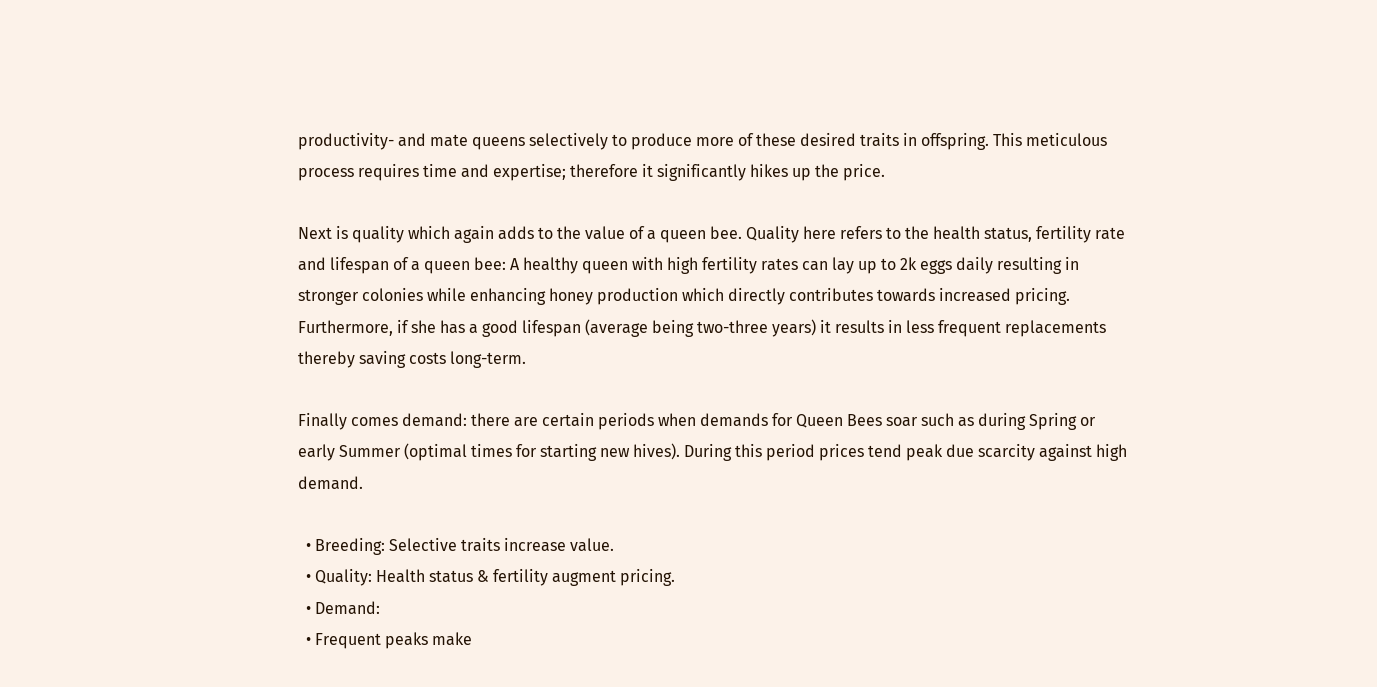productivity- and mate queens selectively to produce more of these desired traits in offspring. This meticulous process requires time and expertise; therefore it significantly hikes up the price.

Next is quality which again adds to the value of a queen bee. Quality here refers to the health status, fertility rate and lifespan of a queen bee: A healthy queen with high fertility rates can lay up to 2k eggs daily resulting in stronger colonies while enhancing honey production which directly contributes towards increased pricing. Furthermore, if she has a good lifespan (average being two-three years) it results in less frequent replacements thereby saving costs long-term.

Finally comes demand: there are certain periods when demands for Queen Bees soar such as during Spring or early Summer (optimal times for starting new hives). During this period prices tend peak due scarcity against high demand.

  • Breeding: Selective traits increase value.
  • Quality: Health status & fertility augment pricing.
  • Demand:
  • Frequent peaks make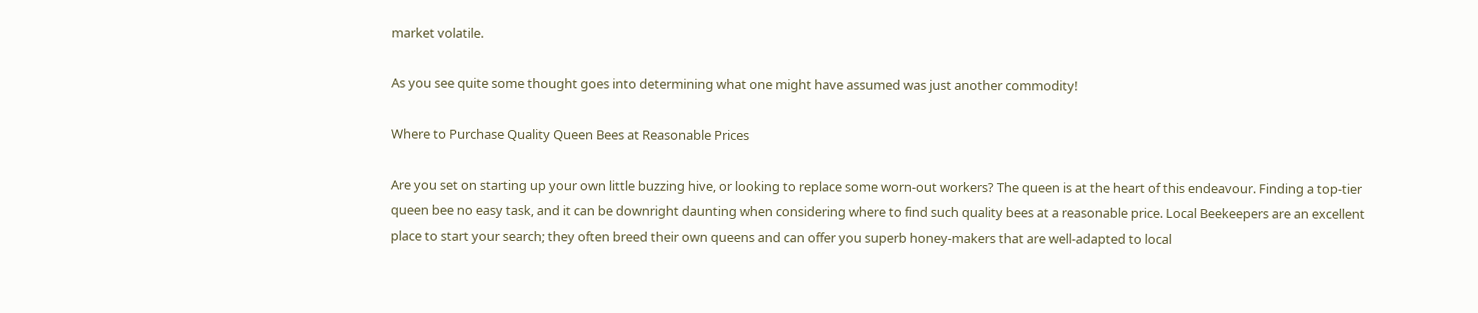market volatile.

As you see quite some thought goes into determining what one might have assumed was just another commodity!

Where to Purchase Quality Queen Bees at Reasonable Prices

Are you set on starting up your own little buzzing hive, or looking to replace some worn-out workers? The queen is at the heart of this endeavour. Finding a top-tier queen bee no easy task, and it can be downright daunting when considering where to find such quality bees at a reasonable price. Local Beekeepers are an excellent place to start your search; they often breed their own queens and can offer you superb honey-makers that are well-adapted to local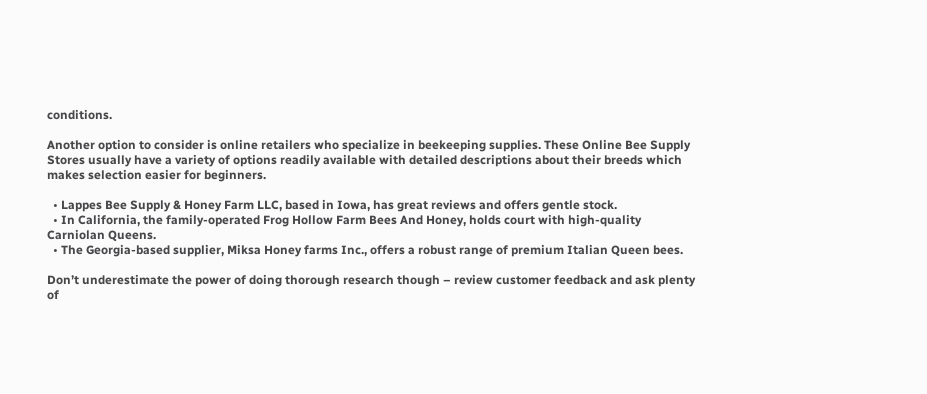conditions.

Another option to consider is online retailers who specialize in beekeeping supplies. These Online Bee Supply Stores usually have a variety of options readily available with detailed descriptions about their breeds which makes selection easier for beginners.

  • Lappes Bee Supply & Honey Farm LLC, based in Iowa, has great reviews and offers gentle stock.
  • In California, the family-operated Frog Hollow Farm Bees And Honey, holds court with high-quality Carniolan Queens.
  • The Georgia-based supplier, Miksa Honey farms Inc., offers a robust range of premium Italian Queen bees.

Don’t underestimate the power of doing thorough research though – review customer feedback and ask plenty of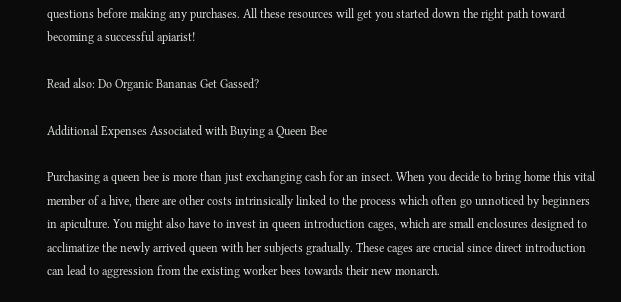questions before making any purchases. All these resources will get you started down the right path toward becoming a successful apiarist!

Read also: Do Organic Bananas Get Gassed?

Additional Expenses Associated with Buying a Queen Bee

Purchasing a queen bee is more than just exchanging cash for an insect. When you decide to bring home this vital member of a hive, there are other costs intrinsically linked to the process which often go unnoticed by beginners in apiculture. You might also have to invest in queen introduction cages, which are small enclosures designed to acclimatize the newly arrived queen with her subjects gradually. These cages are crucial since direct introduction can lead to aggression from the existing worker bees towards their new monarch.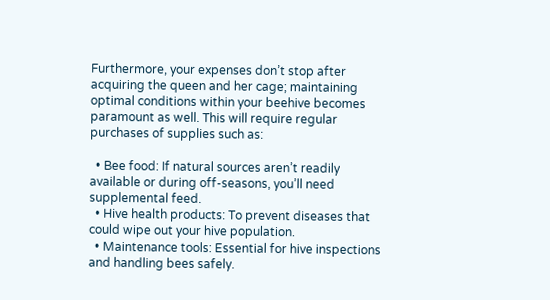Furthermore, your expenses don’t stop after acquiring the queen and her cage; maintaining optimal conditions within your beehive becomes paramount as well. This will require regular purchases of supplies such as:

  • Bee food: If natural sources aren’t readily available or during off-seasons, you’ll need supplemental feed.
  • Hive health products: To prevent diseases that could wipe out your hive population.
  • Maintenance tools: Essential for hive inspections and handling bees safely.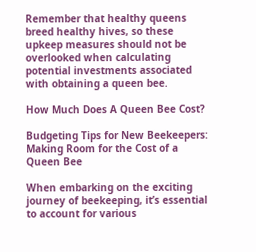Remember that healthy queens breed healthy hives, so these upkeep measures should not be overlooked when calculating potential investments associated with obtaining a queen bee.

How Much Does A Queen Bee Cost?

Budgeting Tips for New Beekeepers: Making Room for the Cost of a Queen Bee

When embarking on the exciting journey of beekeeping, it’s essential to account for various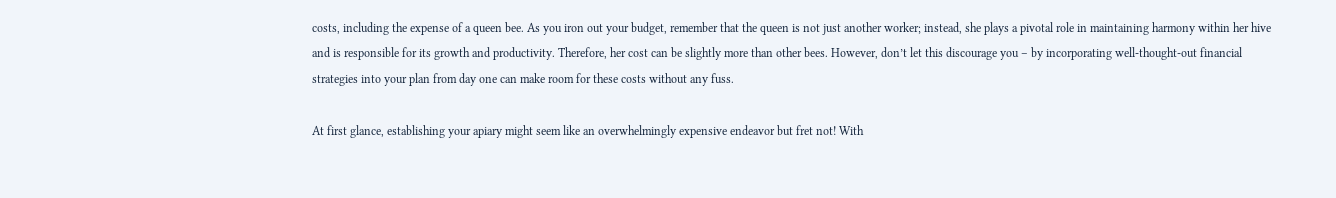costs, including the expense of a queen bee. As you iron out your budget, remember that the queen is not just another worker; instead, she plays a pivotal role in maintaining harmony within her hive and is responsible for its growth and productivity. Therefore, her cost can be slightly more than other bees. However, don’t let this discourage you – by incorporating well-thought-out financial strategies into your plan from day one can make room for these costs without any fuss.

At first glance, establishing your apiary might seem like an overwhelmingly expensive endeavor but fret not! With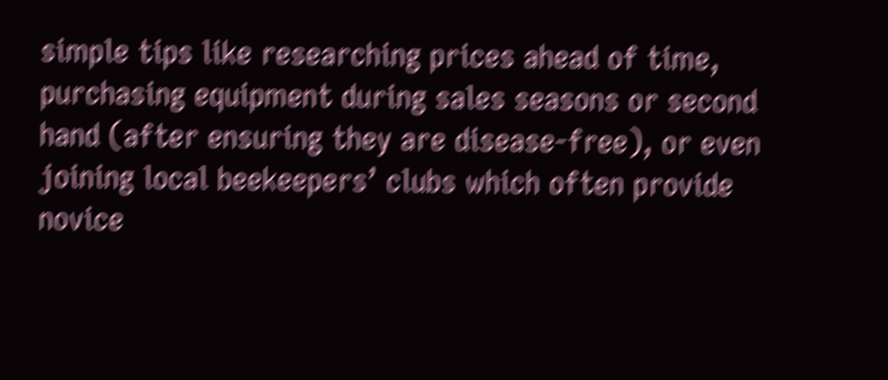simple tips like researching prices ahead of time, purchasing equipment during sales seasons or second hand (after ensuring they are disease-free), or even joining local beekeepers’ clubs which often provide novice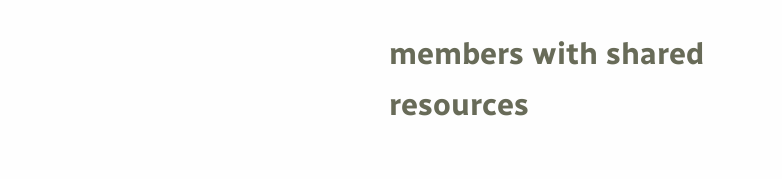members with shared resources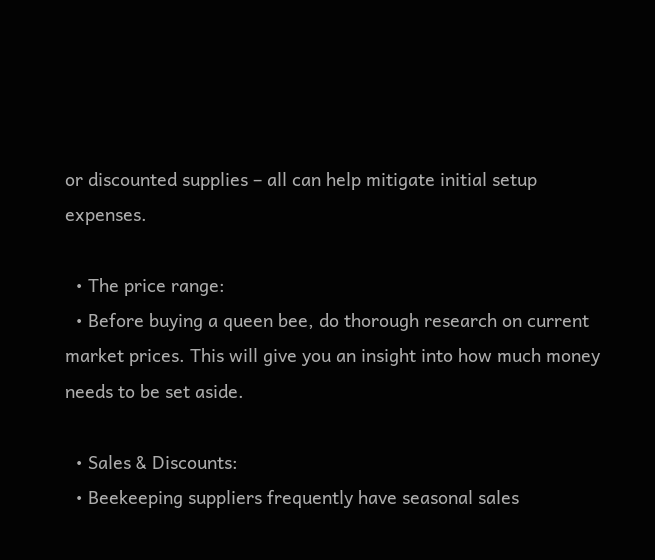or discounted supplies – all can help mitigate initial setup expenses.

  • The price range:
  • Before buying a queen bee, do thorough research on current market prices. This will give you an insight into how much money needs to be set aside.

  • Sales & Discounts:
  • Beekeeping suppliers frequently have seasonal sales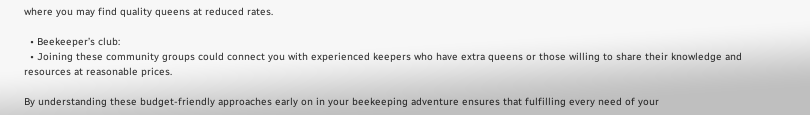where you may find quality queens at reduced rates.

  • Beekeeper’s club:
  • Joining these community groups could connect you with experienced keepers who have extra queens or those willing to share their knowledge and resources at reasonable prices.

By understanding these budget-friendly approaches early on in your beekeeping adventure ensures that fulfilling every need of your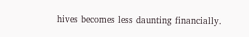hives becomes less daunting financially.